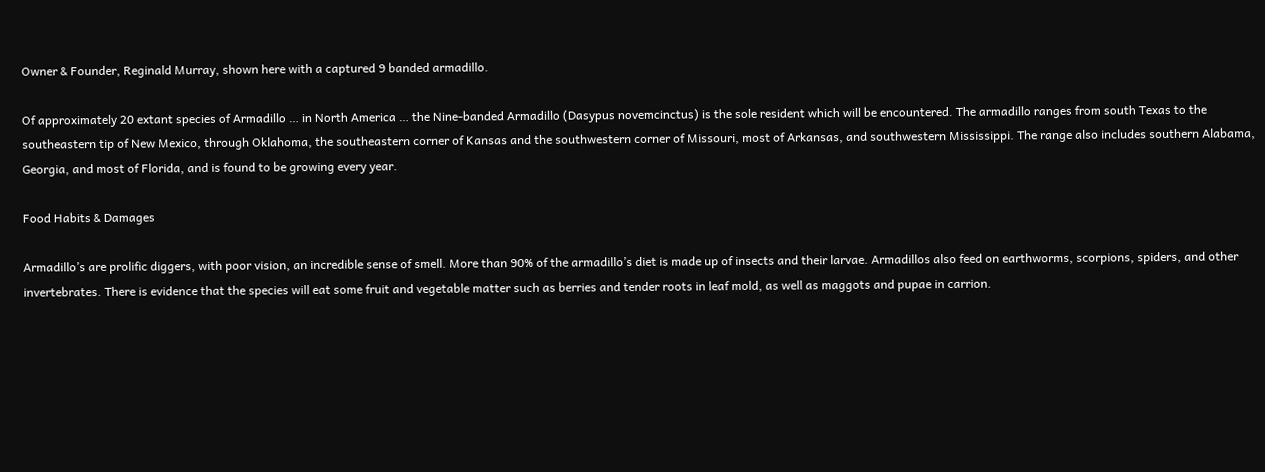Owner & Founder, Reginald Murray, shown here with a captured 9 banded armadillo.

Of approximately 20 extant species of Armadillo … in North America … the Nine-banded Armadillo (Dasypus novemcinctus) is the sole resident which will be encountered. The armadillo ranges from south Texas to the southeastern tip of New Mexico, through Oklahoma, the southeastern corner of Kansas and the southwestern corner of Missouri, most of Arkansas, and southwestern Mississippi. The range also includes southern Alabama, Georgia, and most of Florida, and is found to be growing every year.

Food Habits & Damages

Armadillo’s are prolific diggers, with poor vision, an incredible sense of smell. More than 90% of the armadillo’s diet is made up of insects and their larvae. Armadillos also feed on earthworms, scorpions, spiders, and other invertebrates. There is evidence that the species will eat some fruit and vegetable matter such as berries and tender roots in leaf mold, as well as maggots and pupae in carrion.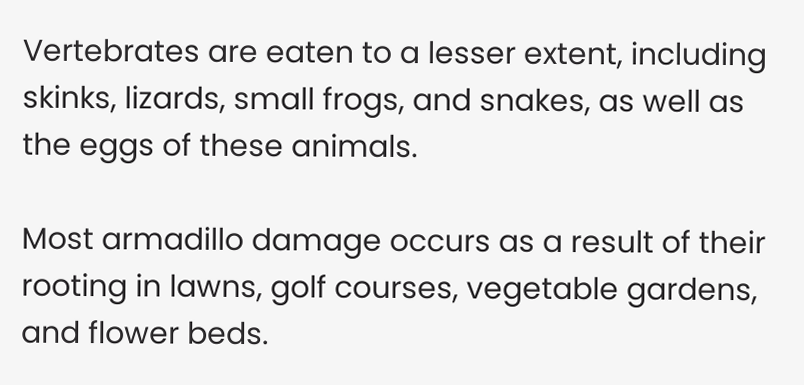Vertebrates are eaten to a lesser extent, including skinks, lizards, small frogs, and snakes, as well as the eggs of these animals.

Most armadillo damage occurs as a result of their rooting in lawns, golf courses, vegetable gardens, and flower beds.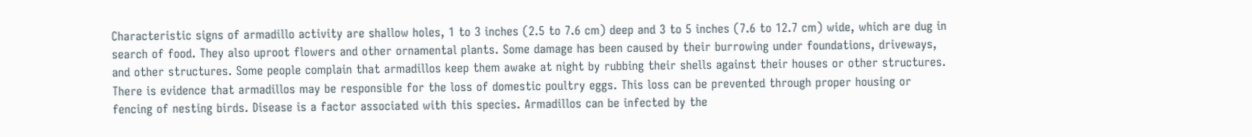Characteristic signs of armadillo activity are shallow holes, 1 to 3 inches (2.5 to 7.6 cm) deep and 3 to 5 inches (7.6 to 12.7 cm) wide, which are dug in search of food. They also uproot flowers and other ornamental plants. Some damage has been caused by their burrowing under foundations, driveways, and other structures. Some people complain that armadillos keep them awake at night by rubbing their shells against their houses or other structures. There is evidence that armadillos may be responsible for the loss of domestic poultry eggs. This loss can be prevented through proper housing or fencing of nesting birds. Disease is a factor associated with this species. Armadillos can be infected by the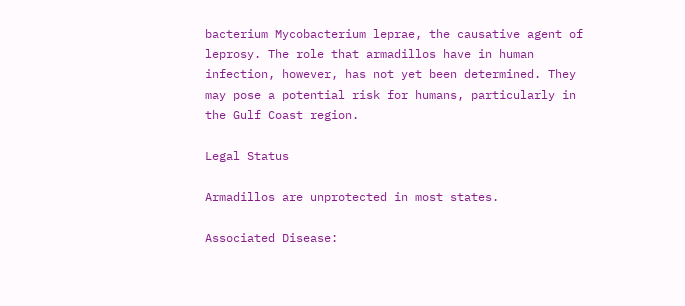bacterium Mycobacterium leprae, the causative agent of leprosy. The role that armadillos have in human infection, however, has not yet been determined. They may pose a potential risk for humans, particularly in the Gulf Coast region.

Legal Status

Armadillos are unprotected in most states.

Associated Disease: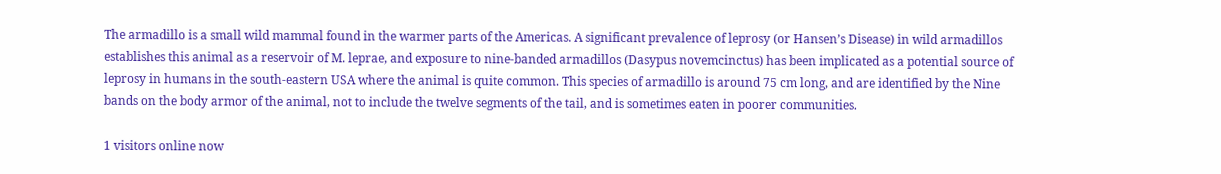The armadillo is a small wild mammal found in the warmer parts of the Americas. A significant prevalence of leprosy (or Hansen’s Disease) in wild armadillos establishes this animal as a reservoir of M. leprae, and exposure to nine-banded armadillos (Dasypus novemcinctus) has been implicated as a potential source of leprosy in humans in the south-eastern USA where the animal is quite common. This species of armadillo is around 75 cm long, and are identified by the Nine bands on the body armor of the animal, not to include the twelve segments of the tail, and is sometimes eaten in poorer communities.

1 visitors online now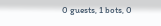0 guests, 1 bots, 0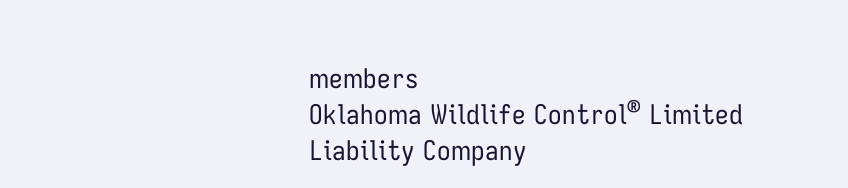members
Oklahoma Wildlife Control® Limited Liability Company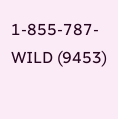1-855-787-WILD (9453)